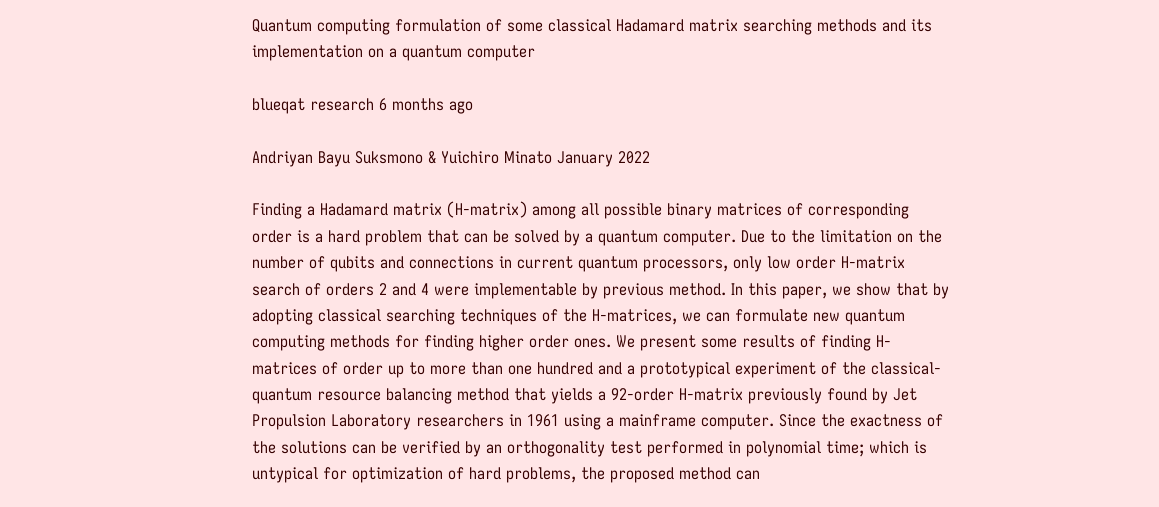Quantum computing formulation of some classical Hadamard matrix searching methods and its implementation on a quantum computer

blueqat research 6 months ago

Andriyan Bayu Suksmono & Yuichiro Minato January 2022

Finding a Hadamard matrix (H-matrix) among all possible binary matrices of corresponding order is a hard problem that can be solved by a quantum computer. Due to the limitation on the number of qubits and connections in current quantum processors, only low order H-matrix search of orders 2 and 4 were implementable by previous method. In this paper, we show that by adopting classical searching techniques of the H-matrices, we can formulate new quantum computing methods for finding higher order ones. We present some results of finding H-matrices of order up to more than one hundred and a prototypical experiment of the classical-quantum resource balancing method that yields a 92-order H-matrix previously found by Jet Propulsion Laboratory researchers in 1961 using a mainframe computer. Since the exactness of the solutions can be verified by an orthogonality test performed in polynomial time; which is untypical for optimization of hard problems, the proposed method can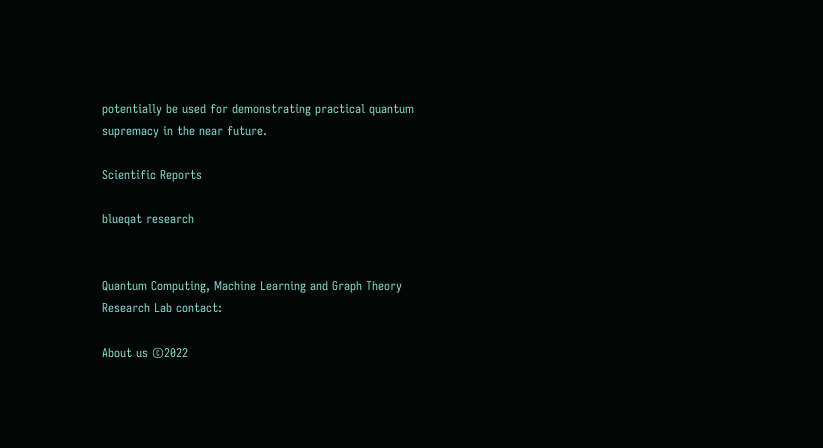potentially be used for demonstrating practical quantum supremacy in the near future.

Scientific Reports

blueqat research


Quantum Computing, Machine Learning and Graph Theory Research Lab contact:

About us ©2022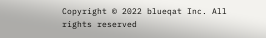Copyright © 2022 blueqat Inc. All rights reserved